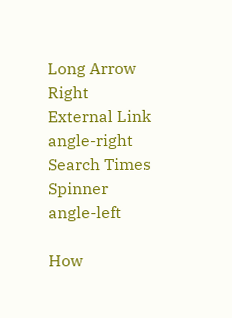Long Arrow Right External Link angle-right Search Times Spinner angle-left

How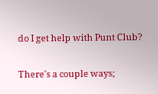do I get help with Punt Club?

There's a couple ways;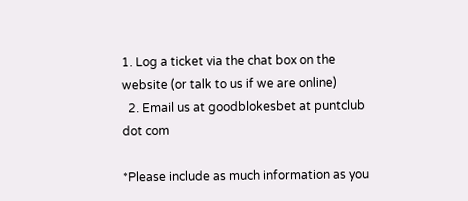1. Log a ticket via the chat box on the website (or talk to us if we are online)
  2. Email us at goodblokesbet at puntclub dot com

*Please include as much information as you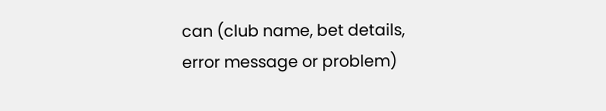can (club name, bet details, error message or problem)